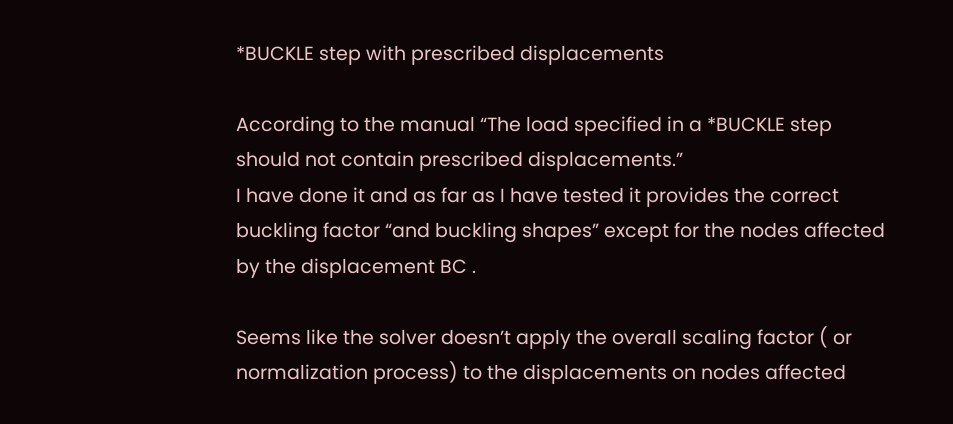*BUCKLE step with prescribed displacements

According to the manual “The load specified in a *BUCKLE step should not contain prescribed displacements.”
I have done it and as far as I have tested it provides the correct buckling factor “and buckling shapes” except for the nodes affected by the displacement BC .

Seems like the solver doesn’t apply the overall scaling factor ( or normalization process) to the displacements on nodes affected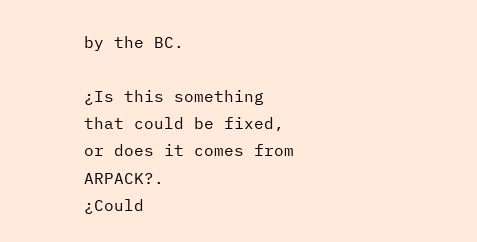by the BC.

¿Is this something that could be fixed, or does it comes from ARPACK?.
¿Could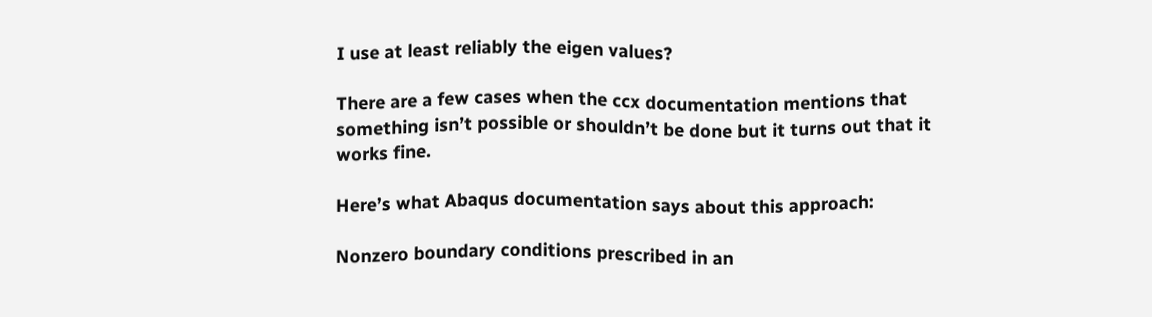I use at least reliably the eigen values?

There are a few cases when the ccx documentation mentions that something isn’t possible or shouldn’t be done but it turns out that it works fine.

Here’s what Abaqus documentation says about this approach:

Nonzero boundary conditions prescribed in an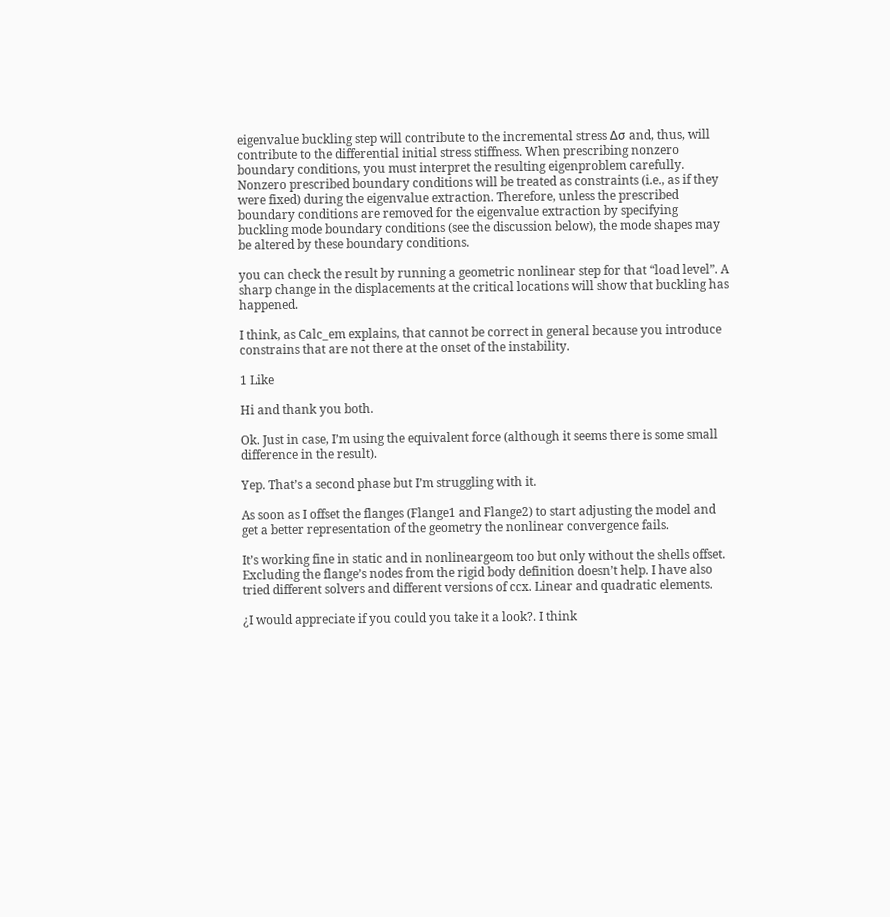eigenvalue buckling step will contribute to the incremental stress Δσ and, thus, will contribute to the differential initial stress stiffness. When prescribing nonzero boundary conditions, you must interpret the resulting eigenproblem carefully. Nonzero prescribed boundary conditions will be treated as constraints (i.e., as if they were fixed) during the eigenvalue extraction. Therefore, unless the prescribed boundary conditions are removed for the eigenvalue extraction by specifying buckling mode boundary conditions (see the discussion below), the mode shapes may be altered by these boundary conditions.

you can check the result by running a geometric nonlinear step for that “load level”. A sharp change in the displacements at the critical locations will show that buckling has happened.

I think, as Calc_em explains, that cannot be correct in general because you introduce constrains that are not there at the onset of the instability.

1 Like

Hi and thank you both.

Ok. Just in case, I’m using the equivalent force (although it seems there is some small difference in the result).

Yep. That’s a second phase but I’m struggling with it.

As soon as I offset the flanges (Flange1 and Flange2) to start adjusting the model and get a better representation of the geometry the nonlinear convergence fails.

It’s working fine in static and in nonlineargeom too but only without the shells offset. Excluding the flange’s nodes from the rigid body definition doesn’t help. I have also tried different solvers and different versions of ccx. Linear and quadratic elements.

¿I would appreciate if you could you take it a look?. I think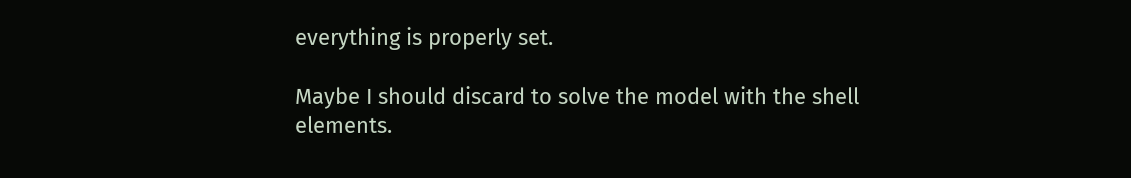everything is properly set.

Maybe I should discard to solve the model with the shell elements.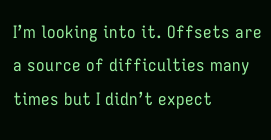I’m looking into it. Offsets are a source of difficulties many times but I didn’t expect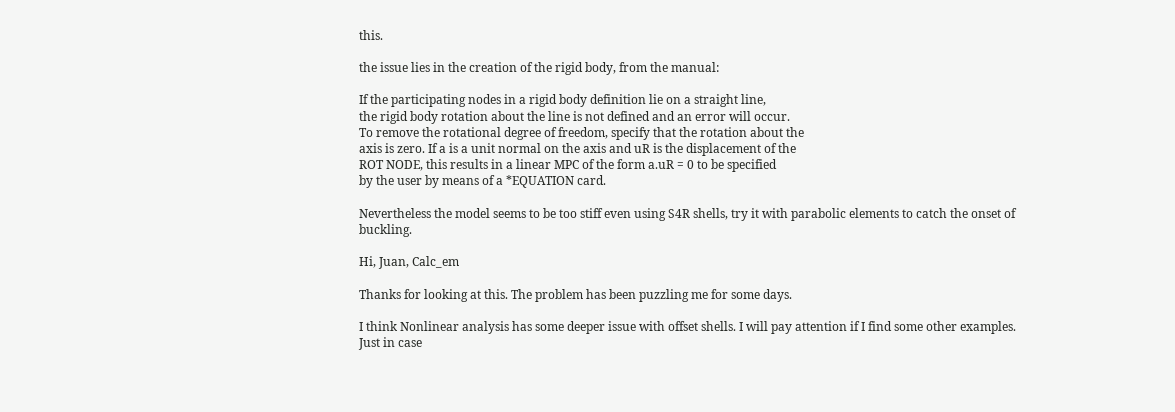this.

the issue lies in the creation of the rigid body, from the manual:

If the participating nodes in a rigid body definition lie on a straight line,
the rigid body rotation about the line is not defined and an error will occur.
To remove the rotational degree of freedom, specify that the rotation about the
axis is zero. If a is a unit normal on the axis and uR is the displacement of the
ROT NODE, this results in a linear MPC of the form a.uR = 0 to be specified
by the user by means of a *EQUATION card.

Nevertheless the model seems to be too stiff even using S4R shells, try it with parabolic elements to catch the onset of buckling.

Hi, Juan, Calc_em

Thanks for looking at this. The problem has been puzzling me for some days.

I think Nonlinear analysis has some deeper issue with offset shells. I will pay attention if I find some other examples.
Just in case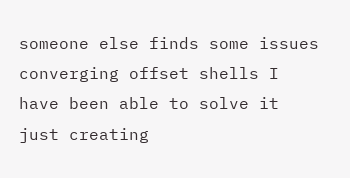someone else finds some issues converging offset shells I have been able to solve it just creating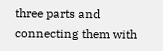three parts and connecting them with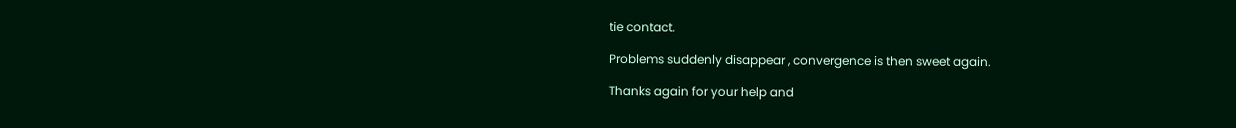tie contact.

Problems suddenly disappear , convergence is then sweet again.

Thanks again for your help and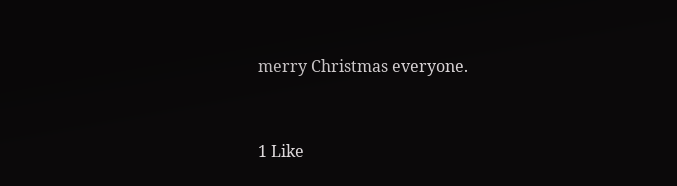merry Christmas everyone.


1 Like